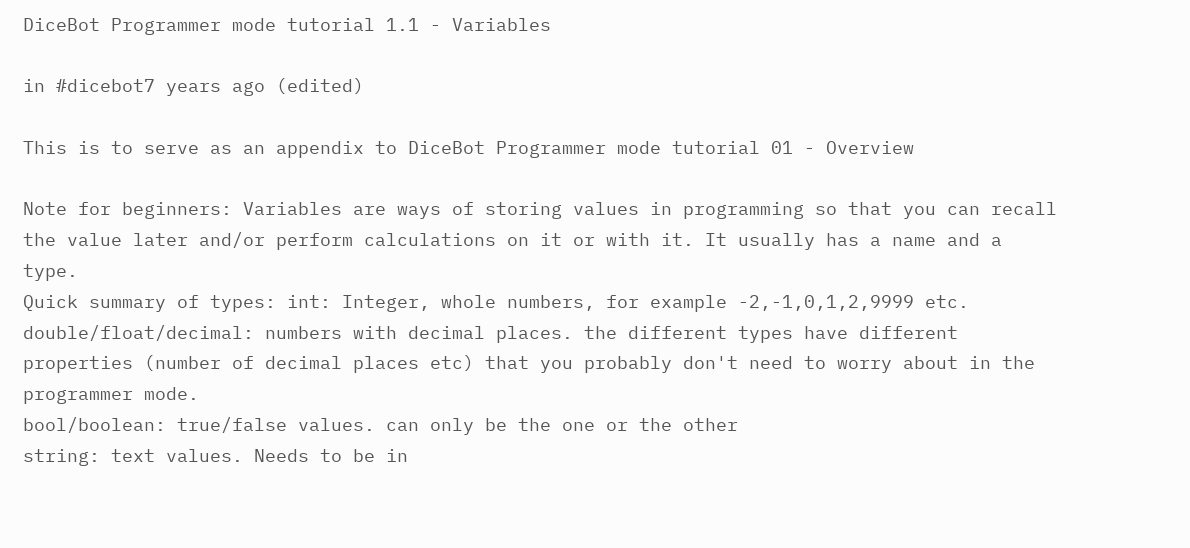DiceBot Programmer mode tutorial 1.1 - Variables

in #dicebot7 years ago (edited)

This is to serve as an appendix to DiceBot Programmer mode tutorial 01 - Overview

Note for beginners: Variables are ways of storing values in programming so that you can recall the value later and/or perform calculations on it or with it. It usually has a name and a type.
Quick summary of types: int: Integer, whole numbers, for example -2,-1,0,1,2,9999 etc.
double/float/decimal: numbers with decimal places. the different types have different properties (number of decimal places etc) that you probably don't need to worry about in the programmer mode.
bool/boolean: true/false values. can only be the one or the other
string: text values. Needs to be in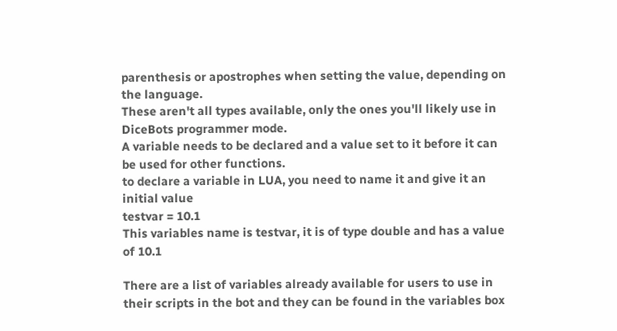parenthesis or apostrophes when setting the value, depending on the language.
These aren't all types available, only the ones you'll likely use in DiceBots programmer mode.
A variable needs to be declared and a value set to it before it can be used for other functions.
to declare a variable in LUA, you need to name it and give it an initial value
testvar = 10.1
This variables name is testvar, it is of type double and has a value of 10.1

There are a list of variables already available for users to use in their scripts in the bot and they can be found in the variables box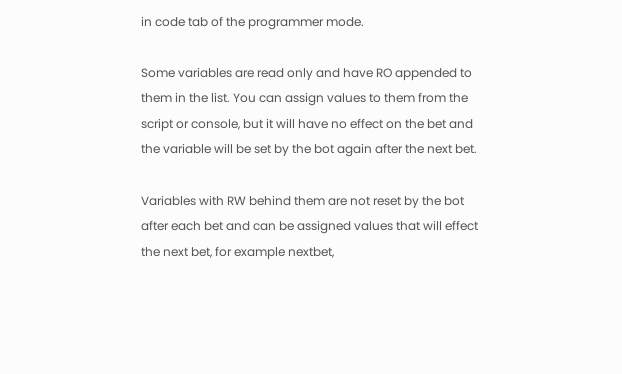in code tab of the programmer mode.

Some variables are read only and have RO appended to them in the list. You can assign values to them from the script or console, but it will have no effect on the bet and the variable will be set by the bot again after the next bet.

Variables with RW behind them are not reset by the bot after each bet and can be assigned values that will effect the next bet, for example nextbet,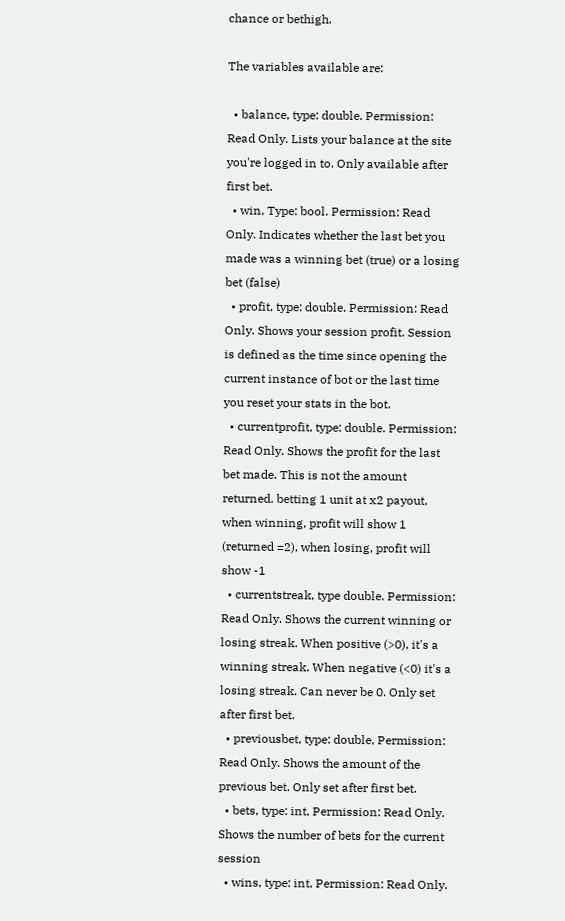chance or bethigh.

The variables available are:

  • balance, type: double. Permission: Read Only. Lists your balance at the site you're logged in to. Only available after first bet.
  • win, Type: bool. Permission: Read Only. Indicates whether the last bet you made was a winning bet (true) or a losing bet (false)
  • profit, type: double. Permission: Read Only. Shows your session profit. Session is defined as the time since opening the current instance of bot or the last time you reset your stats in the bot.
  • currentprofit, type: double. Permission: Read Only. Shows the profit for the last bet made. This is not the amount returned. betting 1 unit at x2 payout, when winning, profit will show 1 (returned =2), when losing, profit will show -1
  • currentstreak, type double. Permission: Read Only. Shows the current winning or losing streak. When positive (>0), it's a winning streak. When negative (<0) it's a losing streak. Can never be 0. Only set after first bet.
  • previousbet, type: double, Permission: Read Only. Shows the amount of the previous bet. Only set after first bet.
  • bets, type: int, Permission: Read Only. Shows the number of bets for the current session
  • wins, type: int, Permission: Read Only.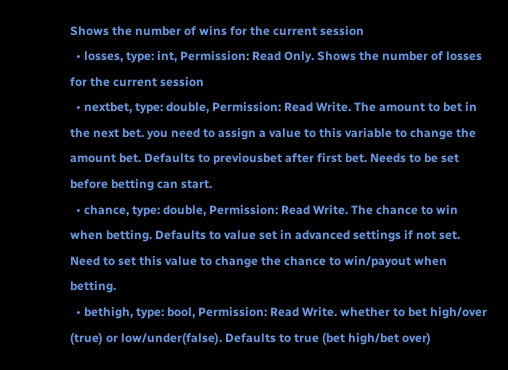Shows the number of wins for the current session
  • losses, type: int, Permission: Read Only. Shows the number of losses for the current session
  • nextbet, type: double, Permission: Read Write. The amount to bet in the next bet. you need to assign a value to this variable to change the amount bet. Defaults to previousbet after first bet. Needs to be set before betting can start.
  • chance, type: double, Permission: Read Write. The chance to win when betting. Defaults to value set in advanced settings if not set. Need to set this value to change the chance to win/payout when betting.
  • bethigh, type: bool, Permission: Read Write. whether to bet high/over (true) or low/under(false). Defaults to true (bet high/bet over)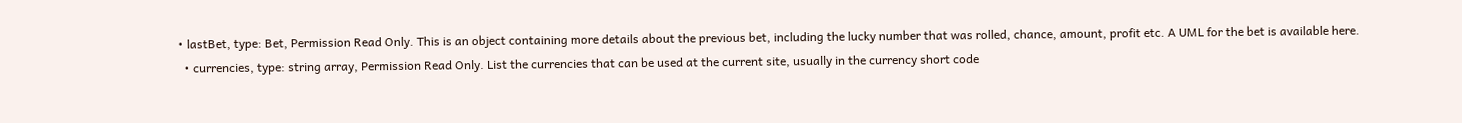• lastBet, type: Bet, Permission Read Only. This is an object containing more details about the previous bet, including the lucky number that was rolled, chance, amount, profit etc. A UML for the bet is available here.
  • currencies, type: string array, Permission Read Only. List the currencies that can be used at the current site, usually in the currency short code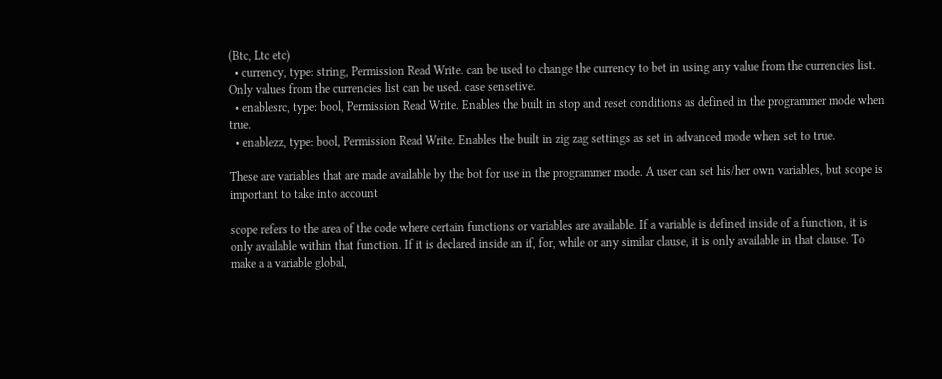(Btc, Ltc etc)
  • currency, type: string, Permission Read Write. can be used to change the currency to bet in using any value from the currencies list. Only values from the currencies list can be used. case sensetive.
  • enablesrc, type: bool, Permission Read Write. Enables the built in stop and reset conditions as defined in the programmer mode when true.
  • enablezz, type: bool, Permission Read Write. Enables the built in zig zag settings as set in advanced mode when set to true.

These are variables that are made available by the bot for use in the programmer mode. A user can set his/her own variables, but scope is important to take into account

scope refers to the area of the code where certain functions or variables are available. If a variable is defined inside of a function, it is only available within that function. If it is declared inside an if, for, while or any similar clause, it is only available in that clause. To make a a variable global,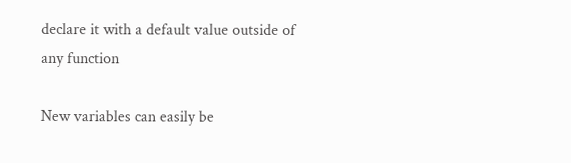declare it with a default value outside of any function

New variables can easily be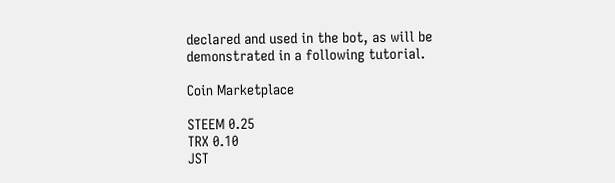declared and used in the bot, as will be demonstrated in a following tutorial.

Coin Marketplace

STEEM 0.25
TRX 0.10
JST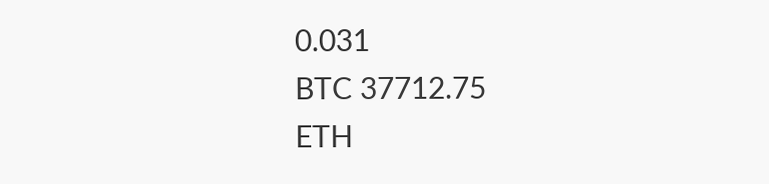0.031
BTC 37712.75
ETH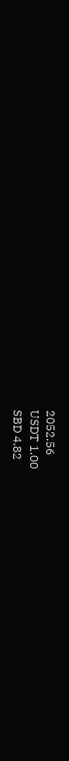2052.56
USDT 1.00
SBD 4.82